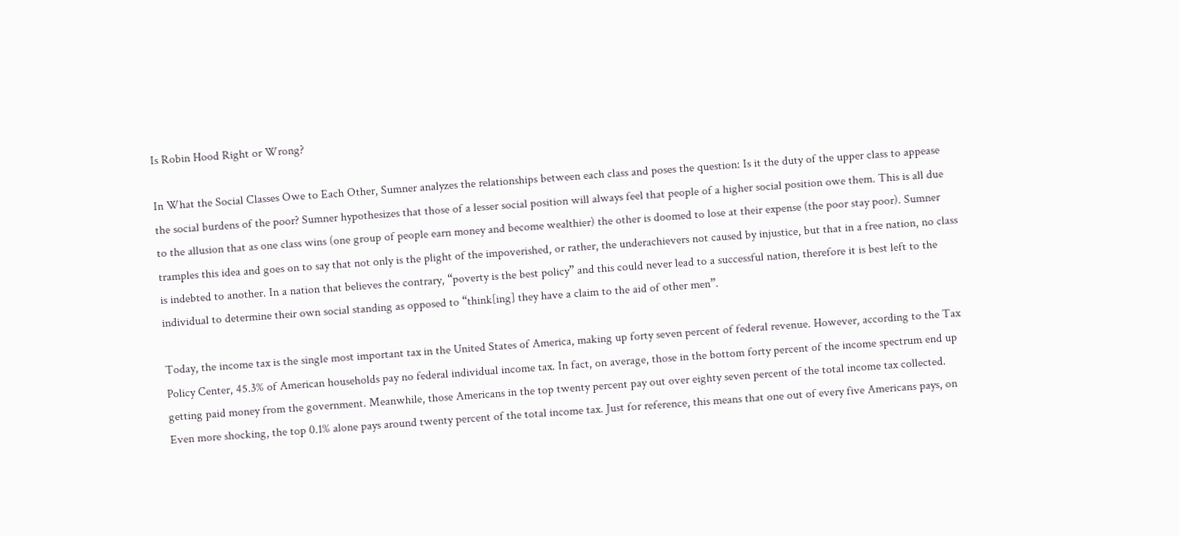Is Robin Hood Right or Wrong?

In What the Social Classes Owe to Each Other, Sumner analyzes the relationships between each class and poses the question: Is it the duty of the upper class to appease the social burdens of the poor? Sumner hypothesizes that those of a lesser social position will always feel that people of a higher social position owe them. This is all due to the allusion that as one class wins (one group of people earn money and become wealthier) the other is doomed to lose at their expense (the poor stay poor). Sumner tramples this idea and goes on to say that not only is the plight of the impoverished, or rather, the underachievers not caused by injustice, but that in a free nation, no class is indebted to another. In a nation that believes the contrary, “poverty is the best policy” and this could never lead to a successful nation, therefore it is best left to the individual to determine their own social standing as opposed to “think[ing] they have a claim to the aid of other men”.

Today, the income tax is the single most important tax in the United States of America, making up forty seven percent of federal revenue. However, according to the Tax Policy Center, 45.3% of American households pay no federal individual income tax. In fact, on average, those in the bottom forty percent of the income spectrum end up getting paid money from the government. Meanwhile, those Americans in the top twenty percent pay out over eighty seven percent of the total income tax collected. Even more shocking, the top 0.1% alone pays around twenty percent of the total income tax. Just for reference, this means that one out of every five Americans pays, on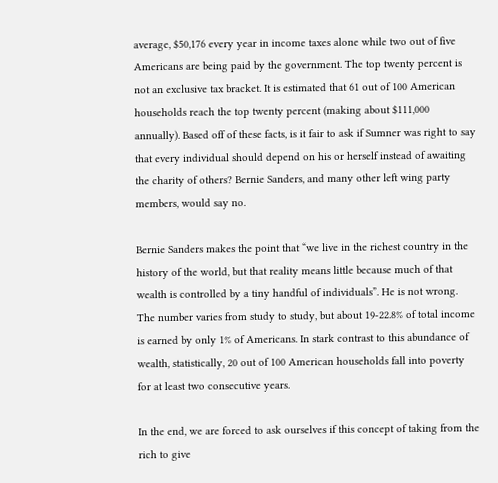average, $50,176 every year in income taxes alone while two out of five Americans are being paid by the government. The top twenty percent is not an exclusive tax bracket. It is estimated that 61 out of 100 American households reach the top twenty percent (making about $111,000 annually). Based off of these facts, is it fair to ask if Sumner was right to say that every individual should depend on his or herself instead of awaiting the charity of others? Bernie Sanders, and many other left wing party members, would say no.

Bernie Sanders makes the point that “we live in the richest country in the history of the world, but that reality means little because much of that wealth is controlled by a tiny handful of individuals”. He is not wrong. The number varies from study to study, but about 19-22.8% of total income is earned by only 1% of Americans. In stark contrast to this abundance of wealth, statistically, 20 out of 100 American households fall into poverty for at least two consecutive years.

In the end, we are forced to ask ourselves if this concept of taking from the rich to give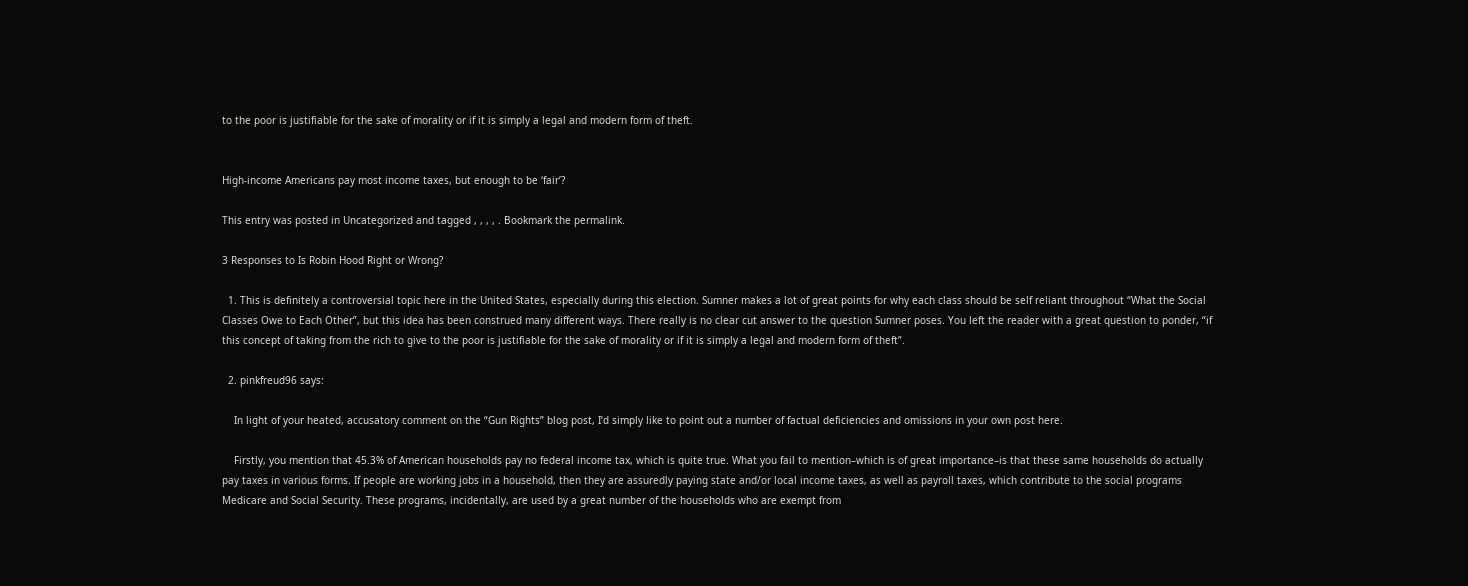to the poor is justifiable for the sake of morality or if it is simply a legal and modern form of theft.


High-income Americans pay most income taxes, but enough to be ‘fair’?

This entry was posted in Uncategorized and tagged , , , , . Bookmark the permalink.

3 Responses to Is Robin Hood Right or Wrong?

  1. This is definitely a controversial topic here in the United States, especially during this election. Sumner makes a lot of great points for why each class should be self reliant throughout “What the Social Classes Owe to Each Other”, but this idea has been construed many different ways. There really is no clear cut answer to the question Sumner poses. You left the reader with a great question to ponder, “if this concept of taking from the rich to give to the poor is justifiable for the sake of morality or if it is simply a legal and modern form of theft”.

  2. pinkfreud96 says:

    In light of your heated, accusatory comment on the “Gun Rights” blog post, I’d simply like to point out a number of factual deficiencies and omissions in your own post here.

    Firstly, you mention that 45.3% of American households pay no federal income tax, which is quite true. What you fail to mention–which is of great importance–is that these same households do actually pay taxes in various forms. If people are working jobs in a household, then they are assuredly paying state and/or local income taxes, as well as payroll taxes, which contribute to the social programs Medicare and Social Security. These programs, incidentally, are used by a great number of the households who are exempt from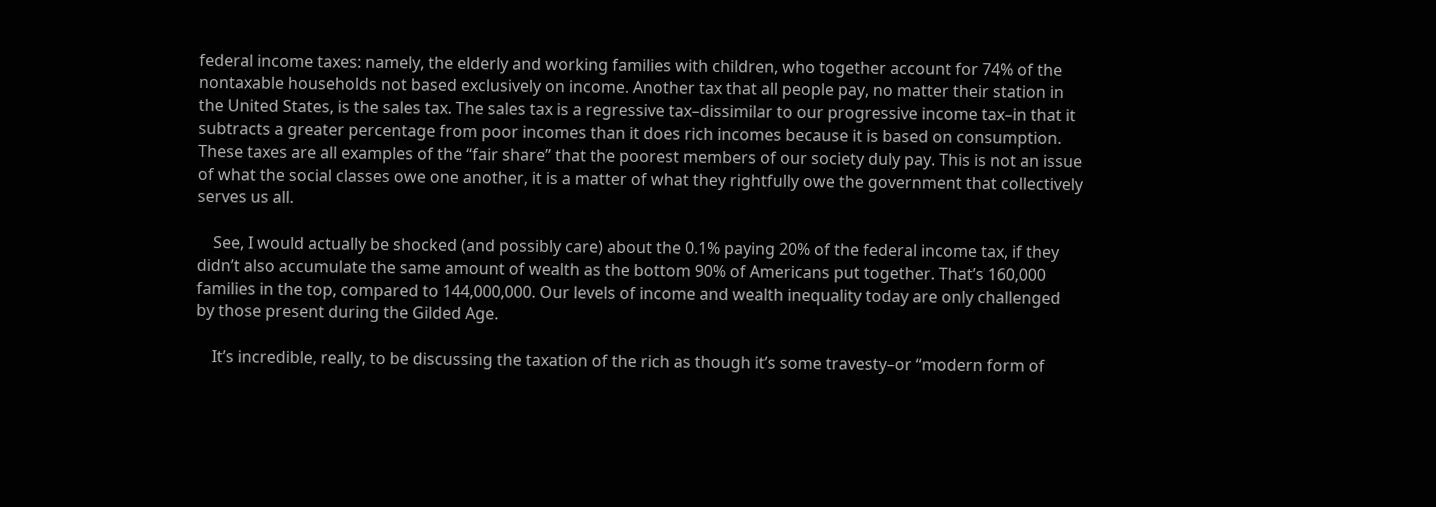federal income taxes: namely, the elderly and working families with children, who together account for 74% of the nontaxable households not based exclusively on income. Another tax that all people pay, no matter their station in the United States, is the sales tax. The sales tax is a regressive tax–dissimilar to our progressive income tax–in that it subtracts a greater percentage from poor incomes than it does rich incomes because it is based on consumption. These taxes are all examples of the “fair share” that the poorest members of our society duly pay. This is not an issue of what the social classes owe one another, it is a matter of what they rightfully owe the government that collectively serves us all.

    See, I would actually be shocked (and possibly care) about the 0.1% paying 20% of the federal income tax, if they didn’t also accumulate the same amount of wealth as the bottom 90% of Americans put together. That’s 160,000 families in the top, compared to 144,000,000. Our levels of income and wealth inequality today are only challenged by those present during the Gilded Age.

    It’s incredible, really, to be discussing the taxation of the rich as though it’s some travesty–or “modern form of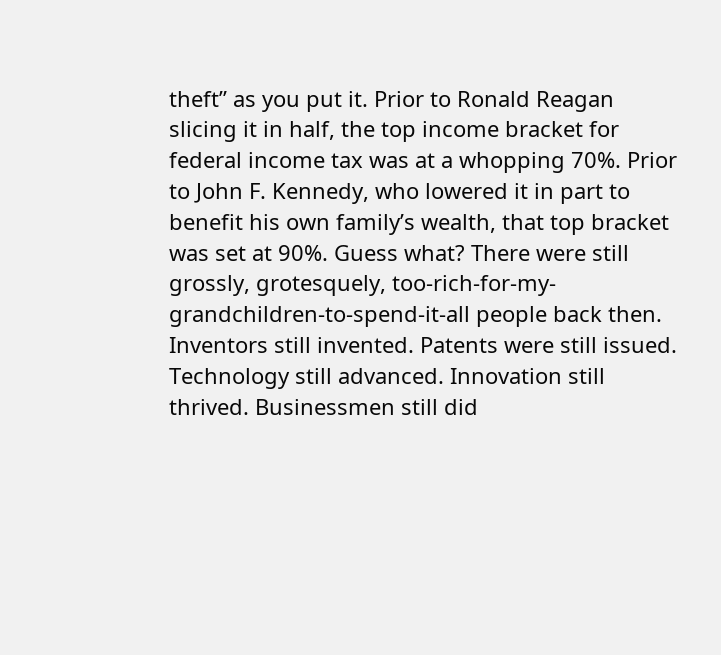theft” as you put it. Prior to Ronald Reagan slicing it in half, the top income bracket for federal income tax was at a whopping 70%. Prior to John F. Kennedy, who lowered it in part to benefit his own family’s wealth, that top bracket was set at 90%. Guess what? There were still grossly, grotesquely, too-rich-for-my-grandchildren-to-spend-it-all people back then. Inventors still invented. Patents were still issued. Technology still advanced. Innovation still thrived. Businessmen still did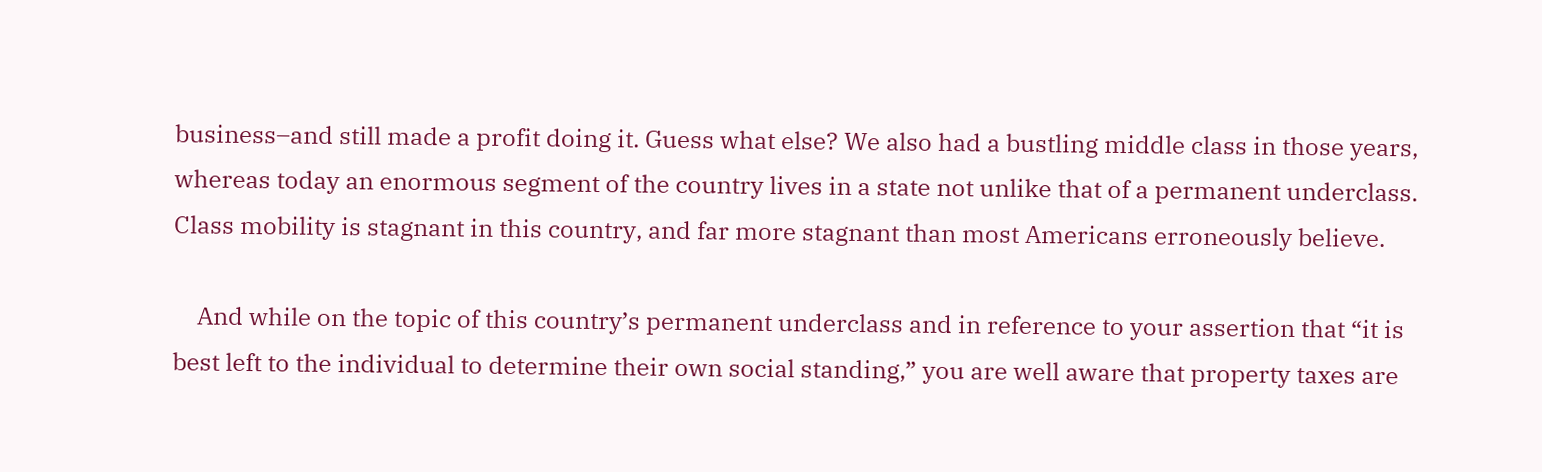business–and still made a profit doing it. Guess what else? We also had a bustling middle class in those years, whereas today an enormous segment of the country lives in a state not unlike that of a permanent underclass. Class mobility is stagnant in this country, and far more stagnant than most Americans erroneously believe.

    And while on the topic of this country’s permanent underclass and in reference to your assertion that “it is best left to the individual to determine their own social standing,” you are well aware that property taxes are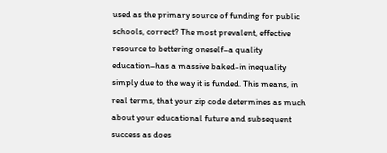used as the primary source of funding for public schools, correct? The most prevalent, effective resource to bettering oneself–a quality education–has a massive baked-in inequality simply due to the way it is funded. This means, in real terms, that your zip code determines as much about your educational future and subsequent success as does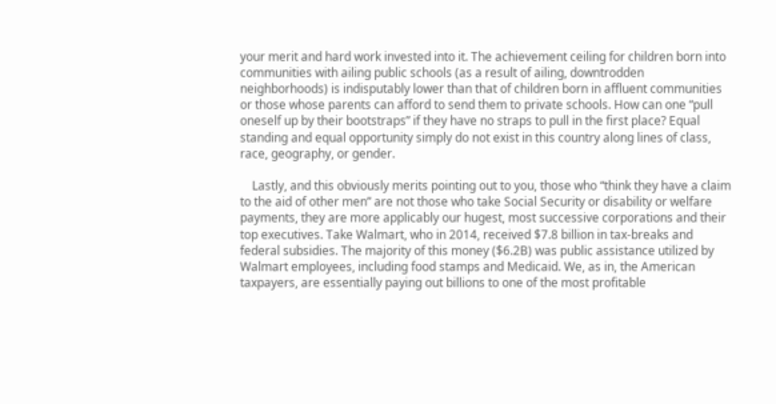your merit and hard work invested into it. The achievement ceiling for children born into communities with ailing public schools (as a result of ailing, downtrodden neighborhoods) is indisputably lower than that of children born in affluent communities or those whose parents can afford to send them to private schools. How can one “pull oneself up by their bootstraps” if they have no straps to pull in the first place? Equal standing and equal opportunity simply do not exist in this country along lines of class, race, geography, or gender.

    Lastly, and this obviously merits pointing out to you, those who “think they have a claim to the aid of other men” are not those who take Social Security or disability or welfare payments, they are more applicably our hugest, most successive corporations and their top executives. Take Walmart, who in 2014, received $7.8 billion in tax-breaks and federal subsidies. The majority of this money ($6.2B) was public assistance utilized by Walmart employees, including food stamps and Medicaid. We, as in, the American taxpayers, are essentially paying out billions to one of the most profitable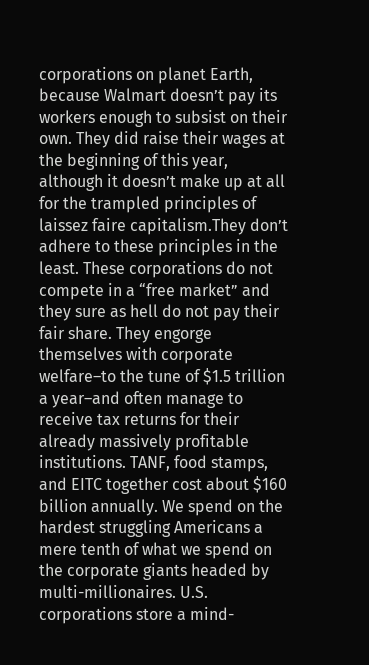corporations on planet Earth, because Walmart doesn’t pay its workers enough to subsist on their own. They did raise their wages at the beginning of this year, although it doesn’t make up at all for the trampled principles of laissez faire capitalism.They don’t adhere to these principles in the least. These corporations do not compete in a “free market” and they sure as hell do not pay their fair share. They engorge themselves with corporate welfare–to the tune of $1.5 trillion a year–and often manage to receive tax returns for their already massively profitable institutions. TANF, food stamps, and EITC together cost about $160 billion annually. We spend on the hardest struggling Americans a mere tenth of what we spend on the corporate giants headed by multi-millionaires. U.S. corporations store a mind-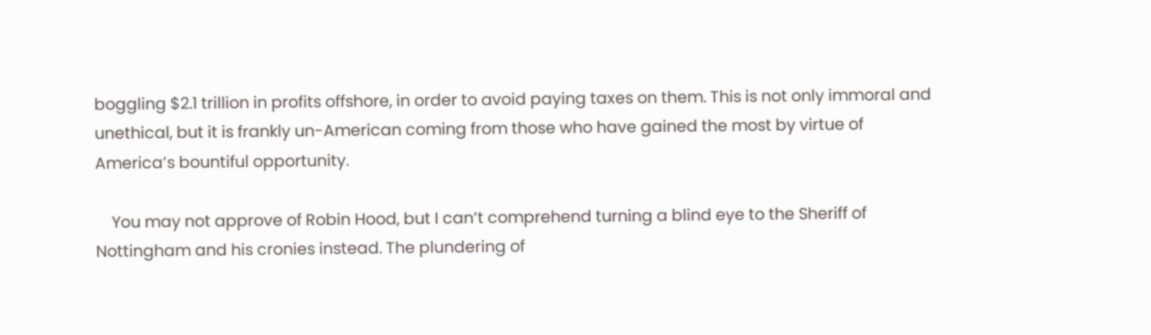boggling $2.1 trillion in profits offshore, in order to avoid paying taxes on them. This is not only immoral and unethical, but it is frankly un-American coming from those who have gained the most by virtue of America’s bountiful opportunity.

    You may not approve of Robin Hood, but I can’t comprehend turning a blind eye to the Sheriff of Nottingham and his cronies instead. The plundering of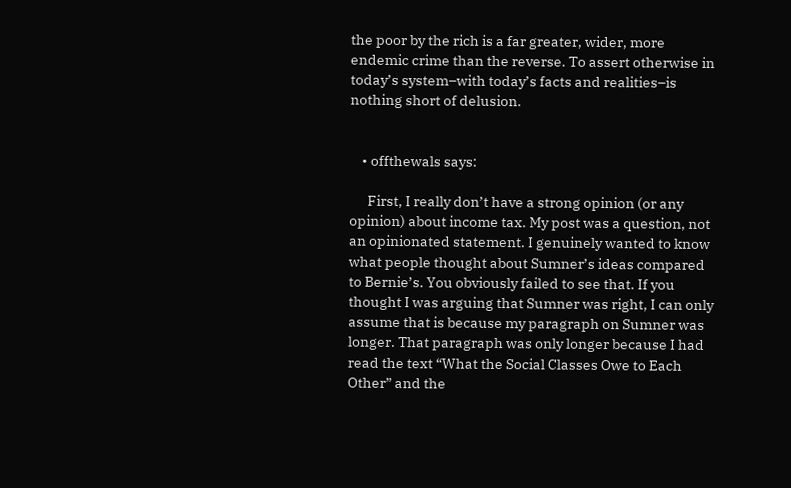the poor by the rich is a far greater, wider, more endemic crime than the reverse. To assert otherwise in today’s system–with today’s facts and realities–is nothing short of delusion.


    • offthewals says:

      First, I really don’t have a strong opinion (or any opinion) about income tax. My post was a question, not an opinionated statement. I genuinely wanted to know what people thought about Sumner’s ideas compared to Bernie’s. You obviously failed to see that. If you thought I was arguing that Sumner was right, I can only assume that is because my paragraph on Sumner was longer. That paragraph was only longer because I had read the text “What the Social Classes Owe to Each Other” and the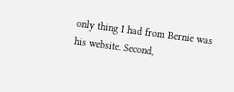only thing I had from Bernie was his website. Second,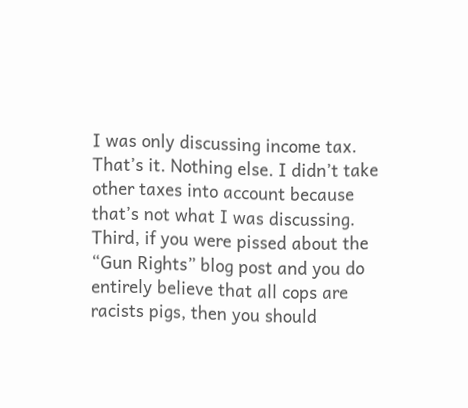I was only discussing income tax. That’s it. Nothing else. I didn’t take other taxes into account because that’s not what I was discussing. Third, if you were pissed about the “Gun Rights” blog post and you do entirely believe that all cops are racists pigs, then you should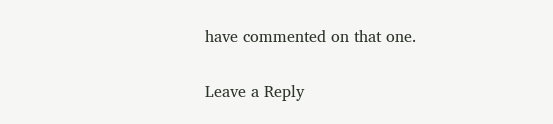have commented on that one.

Leave a Reply